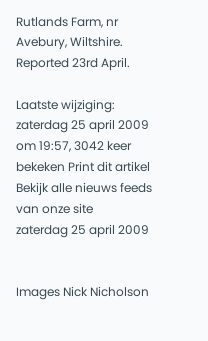Rutlands Farm, nr Avebury, Wiltshire. Reported 23rd April.

Laatste wijziging: zaterdag 25 april 2009 om 19:57, 3042 keer bekeken Print dit artikel Bekijk alle nieuws feeds van onze site
zaterdag 25 april 2009


Images Nick Nicholson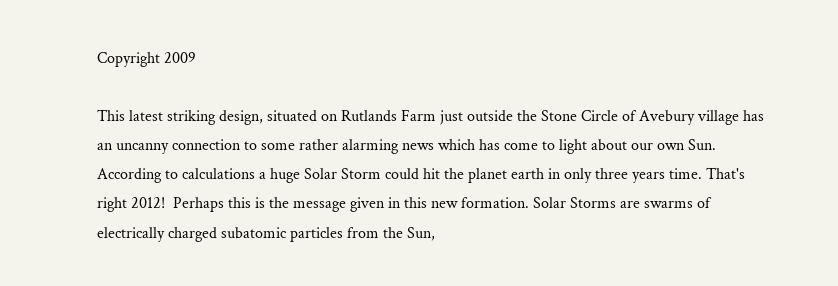Copyright 2009

This latest striking design, situated on Rutlands Farm just outside the Stone Circle of Avebury village has an uncanny connection to some rather alarming news which has come to light about our own Sun. According to calculations a huge Solar Storm could hit the planet earth in only three years time. That's right 2012!  Perhaps this is the message given in this new formation. Solar Storms are swarms of electrically charged subatomic particles from the Sun,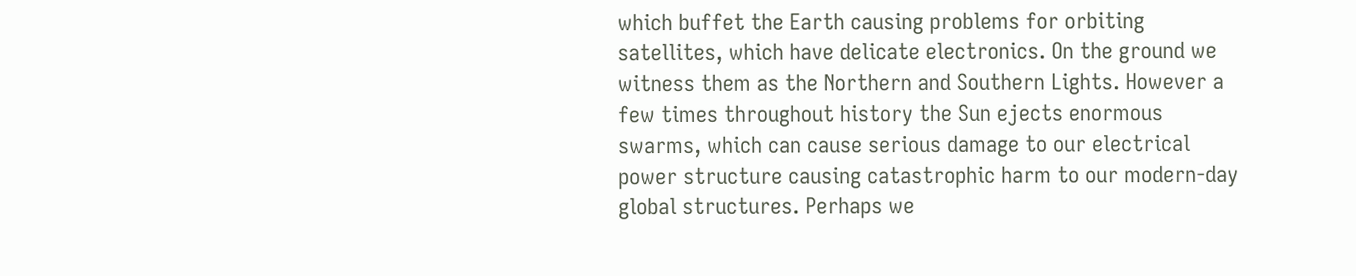which buffet the Earth causing problems for orbiting satellites, which have delicate electronics. On the ground we witness them as the Northern and Southern Lights. However a few times throughout history the Sun ejects enormous swarms, which can cause serious damage to our electrical power structure causing catastrophic harm to our modern-day global structures. Perhaps we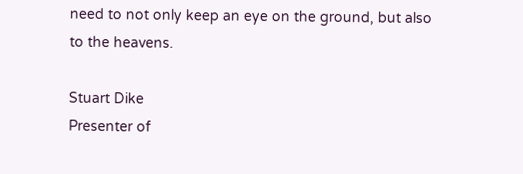need to not only keep an eye on the ground, but also to the heavens.

Stuart Dike
Presenter of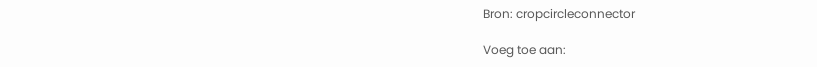Bron: cropcircleconnector

Voeg toe aan: